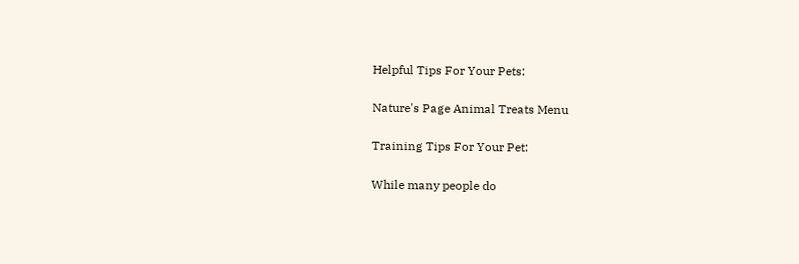Helpful Tips For Your Pets:

Nature's Page Animal Treats Menu

Training Tips For Your Pet:

While many people do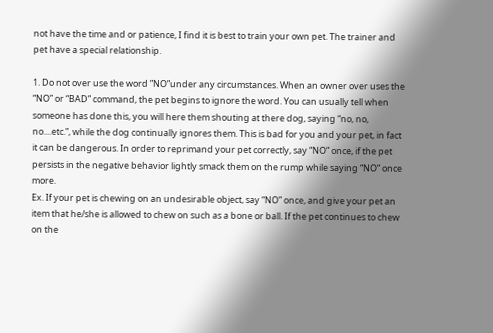not have the time and or patience, I find it is best to train your own pet. The trainer and pet have a special relationship.

1. Do not over use the word ”NO”under any circumstances. When an owner over uses the “NO” or “BAD” command, the pet begins to ignore the word. You can usually tell when someone has done this, you will here them shouting at there dog, saying “no, no, no....etc.”, while the dog continually ignores them. This is bad for you and your pet, in fact it can be dangerous. In order to reprimand your pet correctly, say “NO” once, if the pet persists in the negative behavior lightly smack them on the rump while saying “NO” once more.
Ex. If your pet is chewing on an undesirable object, say “NO” once, and give your pet an item that he/she is allowed to chew on such as a bone or ball. If the pet continues to chew on the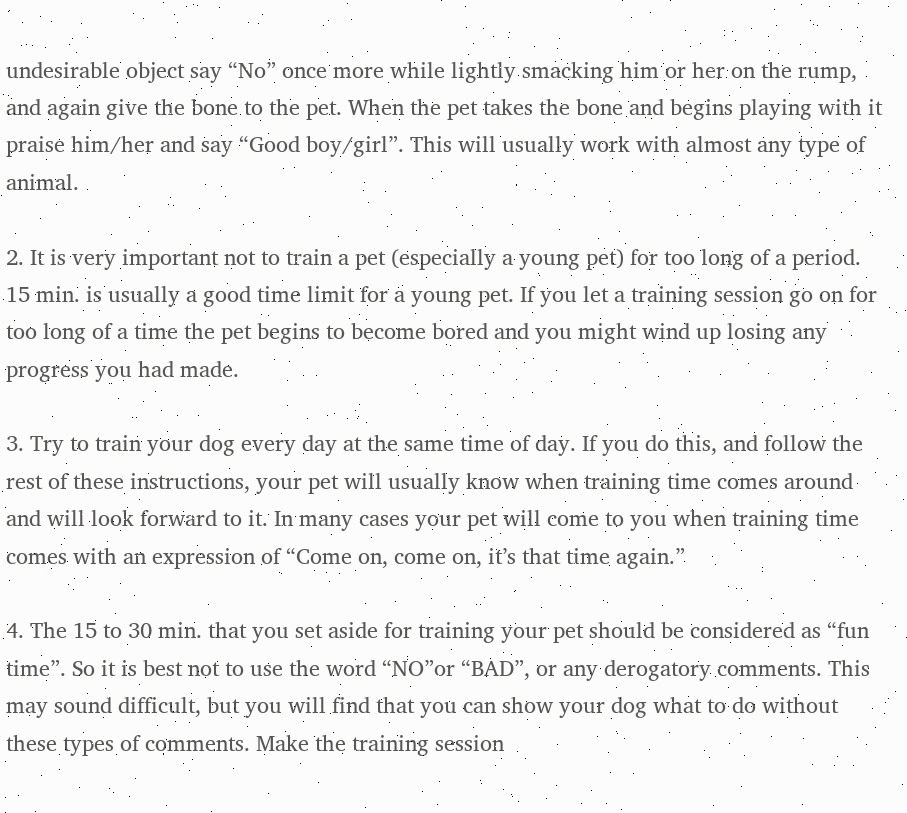undesirable object say “No” once more while lightly smacking him or her on the rump, and again give the bone to the pet. When the pet takes the bone and begins playing with it praise him/her and say “Good boy/girl”. This will usually work with almost any type of animal.

2. It is very important not to train a pet (especially a young pet) for too long of a period. 15 min. is usually a good time limit for a young pet. If you let a training session go on for too long of a time the pet begins to become bored and you might wind up losing any progress you had made.

3. Try to train your dog every day at the same time of day. If you do this, and follow the rest of these instructions, your pet will usually know when training time comes around and will look forward to it. In many cases your pet will come to you when training time comes with an expression of “Come on, come on, it’s that time again.”

4. The 15 to 30 min. that you set aside for training your pet should be considered as “fun time”. So it is best not to use the word “NO”or “BAD”, or any derogatory comments. This may sound difficult, but you will find that you can show your dog what to do without these types of comments. Make the training session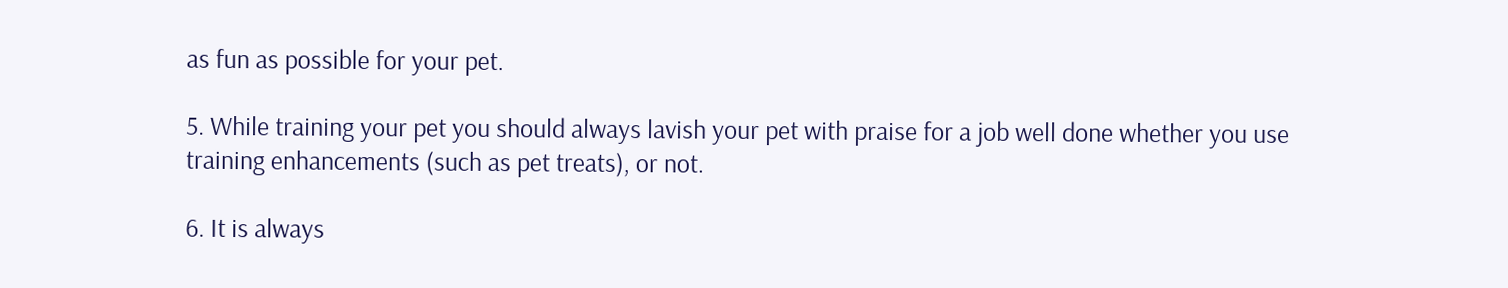as fun as possible for your pet.

5. While training your pet you should always lavish your pet with praise for a job well done whether you use training enhancements (such as pet treats), or not.

6. It is always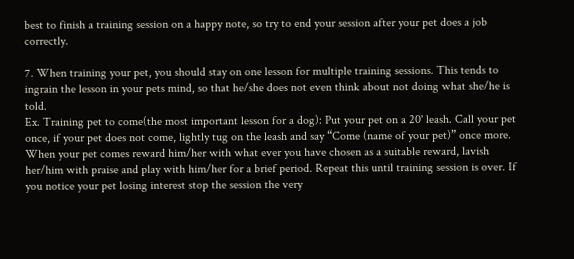best to finish a training session on a happy note, so try to end your session after your pet does a job correctly.

7. When training your pet, you should stay on one lesson for multiple training sessions. This tends to ingrain the lesson in your pets mind, so that he/she does not even think about not doing what she/he is told.
Ex. Training pet to come(the most important lesson for a dog): Put your pet on a 20' leash. Call your pet once, if your pet does not come, lightly tug on the leash and say “Come (name of your pet)” once more. When your pet comes reward him/her with what ever you have chosen as a suitable reward, lavish her/him with praise and play with him/her for a brief period. Repeat this until training session is over. If you notice your pet losing interest stop the session the very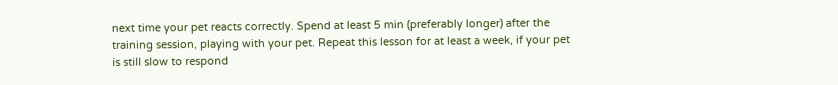next time your pet reacts correctly. Spend at least 5 min (preferably longer) after the training session, playing with your pet. Repeat this lesson for at least a week, if your pet is still slow to respond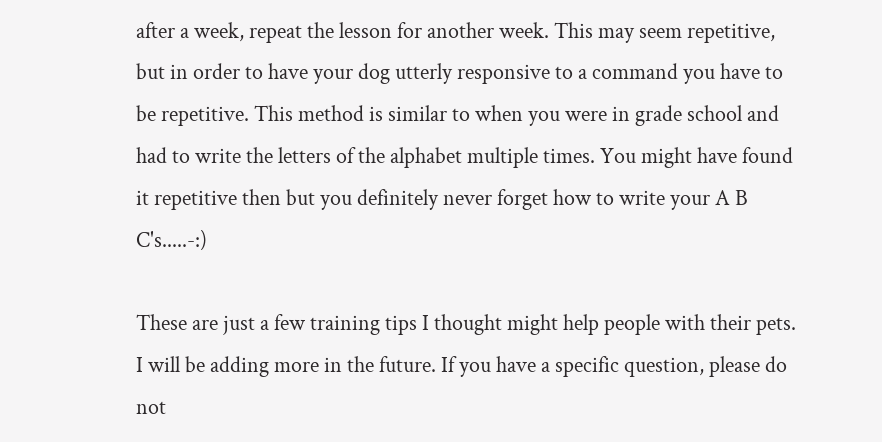after a week, repeat the lesson for another week. This may seem repetitive, but in order to have your dog utterly responsive to a command you have to be repetitive. This method is similar to when you were in grade school and had to write the letters of the alphabet multiple times. You might have found it repetitive then but you definitely never forget how to write your A B C's.....-:)

These are just a few training tips I thought might help people with their pets. I will be adding more in the future. If you have a specific question, please do not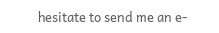hesitate to send me an e-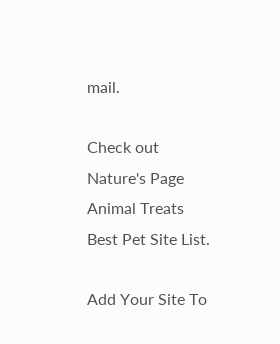mail.

Check out Nature's Page Animal Treats Best Pet Site List.

Add Your Site To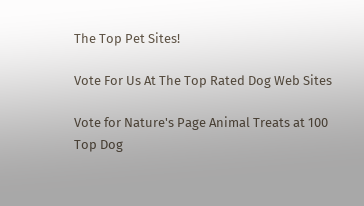The Top Pet Sites!

Vote For Us At The Top Rated Dog Web Sites

Vote for Nature's Page Animal Treats at 100 Top Dog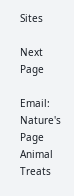Sites

Next Page

Email: Nature's Page Animal Treats